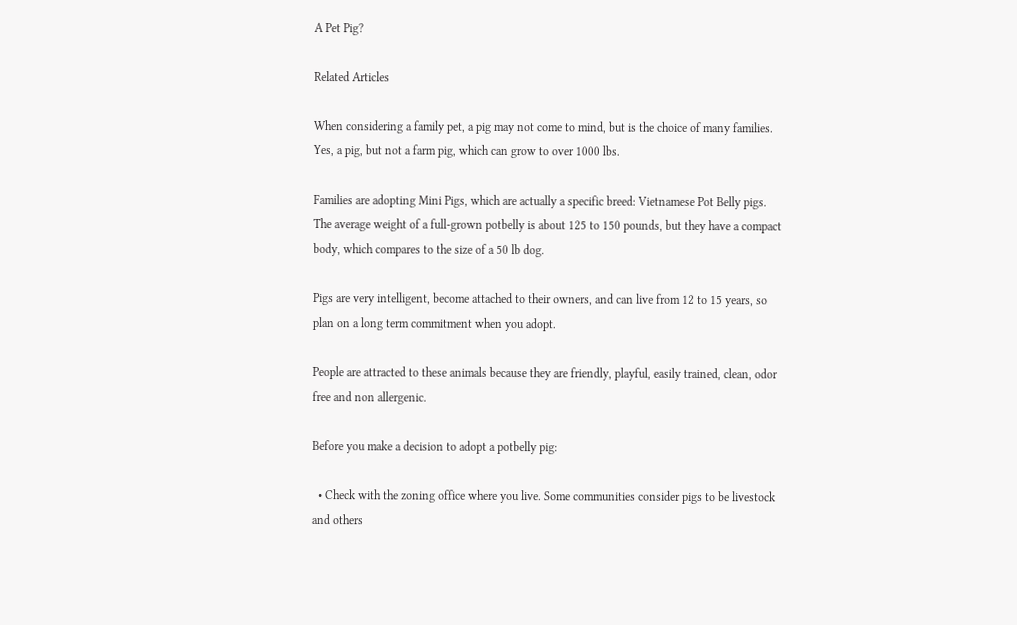A Pet Pig?

Related Articles

When considering a family pet, a pig may not come to mind, but is the choice of many families. Yes, a pig, but not a farm pig, which can grow to over 1000 lbs.

Families are adopting Mini Pigs, which are actually a specific breed: Vietnamese Pot Belly pigs. The average weight of a full-grown potbelly is about 125 to 150 pounds, but they have a compact body, which compares to the size of a 50 lb dog.

Pigs are very intelligent, become attached to their owners, and can live from 12 to 15 years, so plan on a long term commitment when you adopt.

People are attracted to these animals because they are friendly, playful, easily trained, clean, odor free and non allergenic.

Before you make a decision to adopt a potbelly pig:

  • Check with the zoning office where you live. Some communities consider pigs to be livestock and others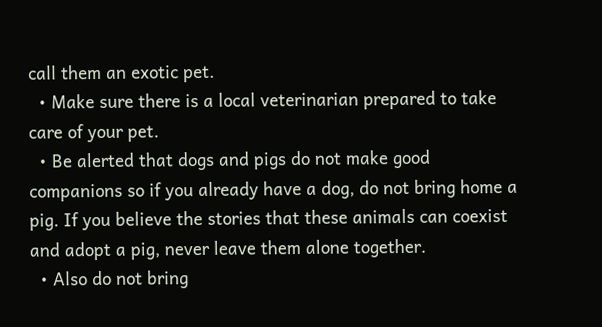call them an exotic pet.
  • Make sure there is a local veterinarian prepared to take care of your pet.
  • Be alerted that dogs and pigs do not make good companions so if you already have a dog, do not bring home a pig. If you believe the stories that these animals can coexist and adopt a pig, never leave them alone together.
  • Also do not bring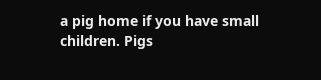a pig home if you have small children. Pigs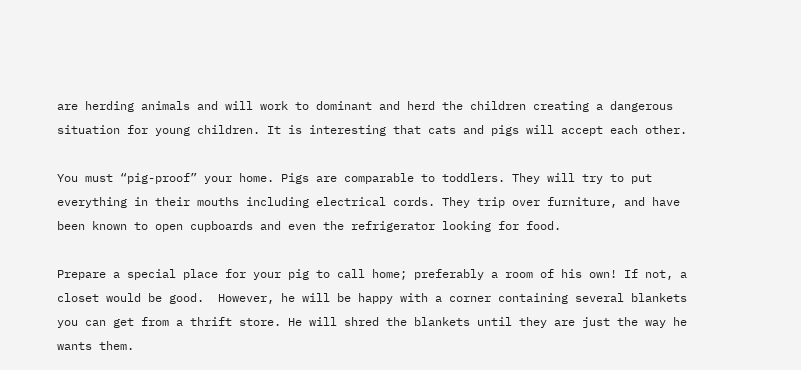are herding animals and will work to dominant and herd the children creating a dangerous situation for young children. It is interesting that cats and pigs will accept each other.

You must “pig-proof” your home. Pigs are comparable to toddlers. They will try to put everything in their mouths including electrical cords. They trip over furniture, and have been known to open cupboards and even the refrigerator looking for food.

Prepare a special place for your pig to call home; preferably a room of his own! If not, a closet would be good.  However, he will be happy with a corner containing several blankets you can get from a thrift store. He will shred the blankets until they are just the way he wants them.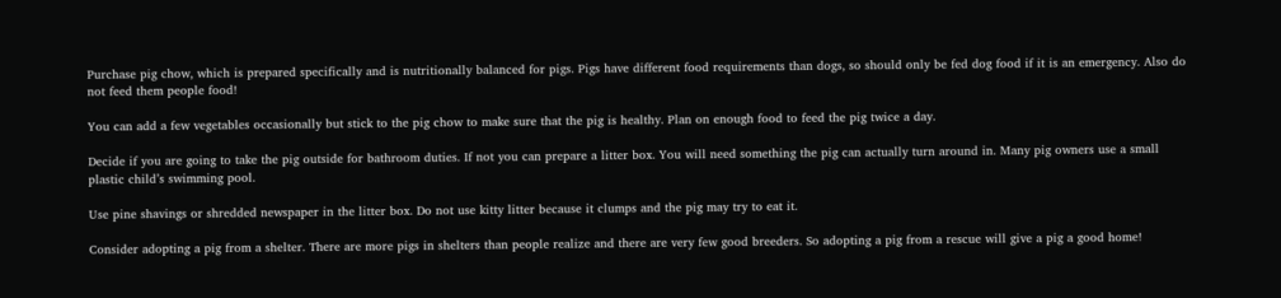Purchase pig chow, which is prepared specifically and is nutritionally balanced for pigs. Pigs have different food requirements than dogs, so should only be fed dog food if it is an emergency. Also do not feed them people food!

You can add a few vegetables occasionally but stick to the pig chow to make sure that the pig is healthy. Plan on enough food to feed the pig twice a day.

Decide if you are going to take the pig outside for bathroom duties. If not you can prepare a litter box. You will need something the pig can actually turn around in. Many pig owners use a small plastic child’s swimming pool.

Use pine shavings or shredded newspaper in the litter box. Do not use kitty litter because it clumps and the pig may try to eat it.

Consider adopting a pig from a shelter. There are more pigs in shelters than people realize and there are very few good breeders. So adopting a pig from a rescue will give a pig a good home!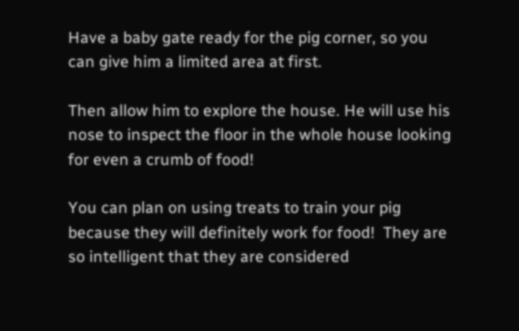Have a baby gate ready for the pig corner, so you can give him a limited area at first.

Then allow him to explore the house. He will use his nose to inspect the floor in the whole house looking for even a crumb of food!

You can plan on using treats to train your pig because they will definitely work for food!  They are so intelligent that they are considered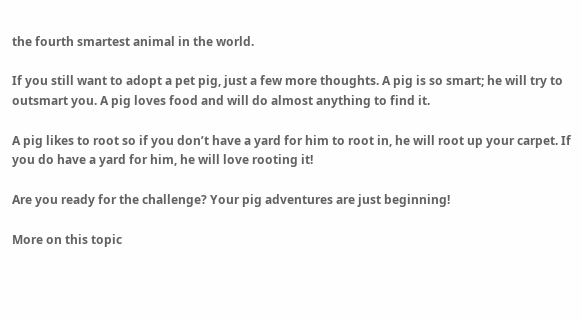the fourth smartest animal in the world.

If you still want to adopt a pet pig, just a few more thoughts. A pig is so smart; he will try to outsmart you. A pig loves food and will do almost anything to find it.

A pig likes to root so if you don’t have a yard for him to root in, he will root up your carpet. If you do have a yard for him, he will love rooting it!

Are you ready for the challenge? Your pig adventures are just beginning!

More on this topic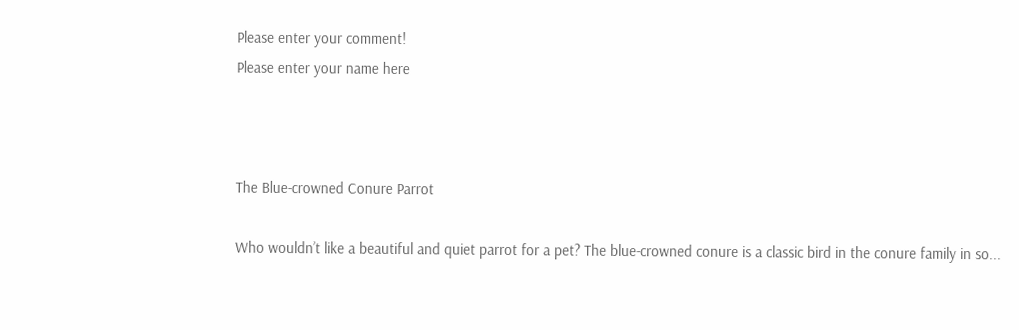Please enter your comment!
Please enter your name here



The Blue-crowned Conure Parrot

Who wouldn’t like a beautiful and quiet parrot for a pet? The blue-crowned conure is a classic bird in the conure family in so...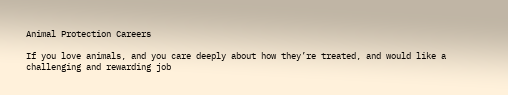Animal Protection Careers

If you love animals, and you care deeply about how they’re treated, and would like a challenging and rewarding job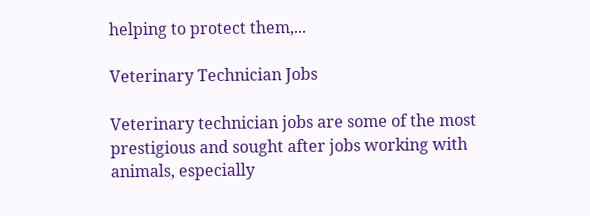helping to protect them,...

Veterinary Technician Jobs

Veterinary technician jobs are some of the most prestigious and sought after jobs working with animals, especially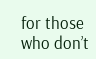for those who don’t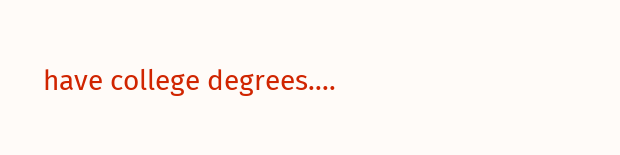have college degrees....